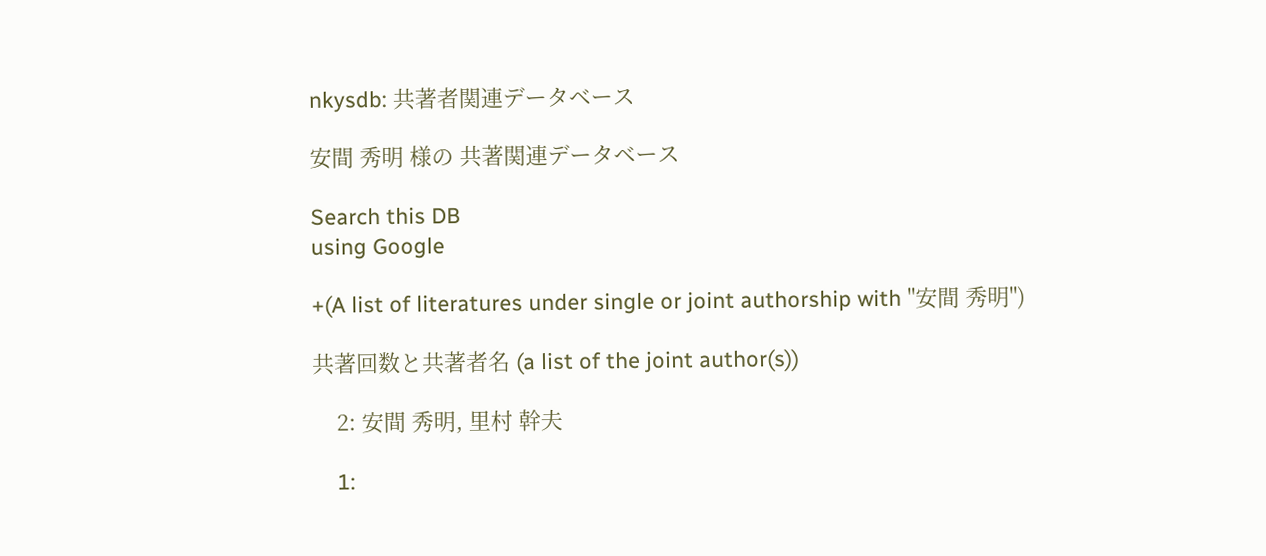nkysdb: 共著者関連データベース

安間 秀明 様の 共著関連データベース

Search this DB
using Google

+(A list of literatures under single or joint authorship with "安間 秀明")

共著回数と共著者名 (a list of the joint author(s))

    2: 安間 秀明, 里村 幹夫

    1: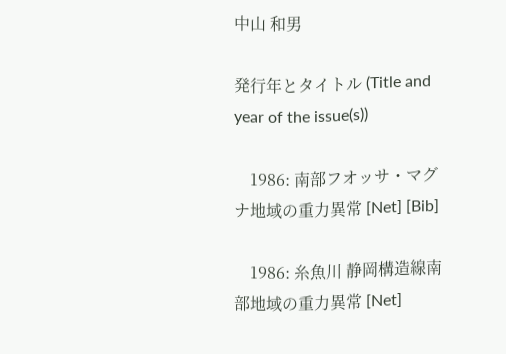中山 和男

発行年とタイトル (Title and year of the issue(s))

    1986: 南部フオッサ・マグナ地域の重力異常 [Net] [Bib]

    1986: 糸魚川 静岡構造線南部地域の重力異常 [Net]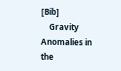[Bib]
    Gravity Anomalies in the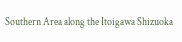Southern Area along the Itoigawa Shizuoka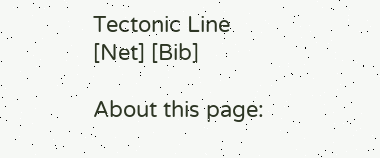Tectonic Line [Net] [Bib]

About this page: